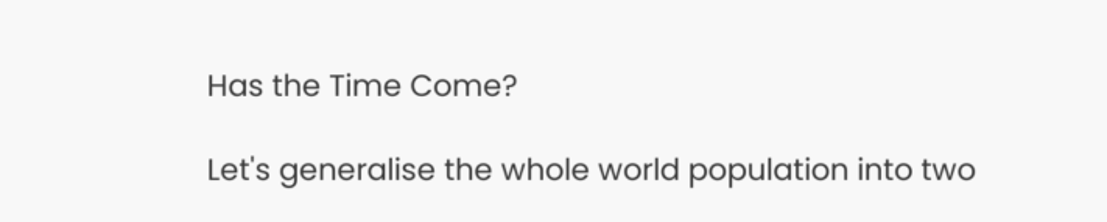Has the Time Come?

Let's generalise the whole world population into two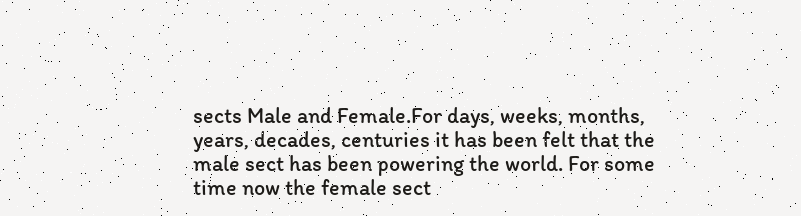sects Male and Female.For days, weeks, months, years, decades, centuries it has been felt that the male sect has been powering the world. For some time now the female sect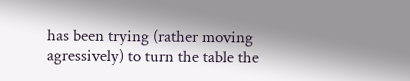has been trying (rather moving agressively) to turn the table the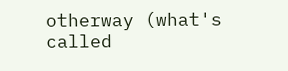otherway (what's called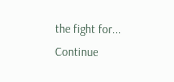the fight for... Continue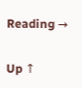Reading →


Up ↑